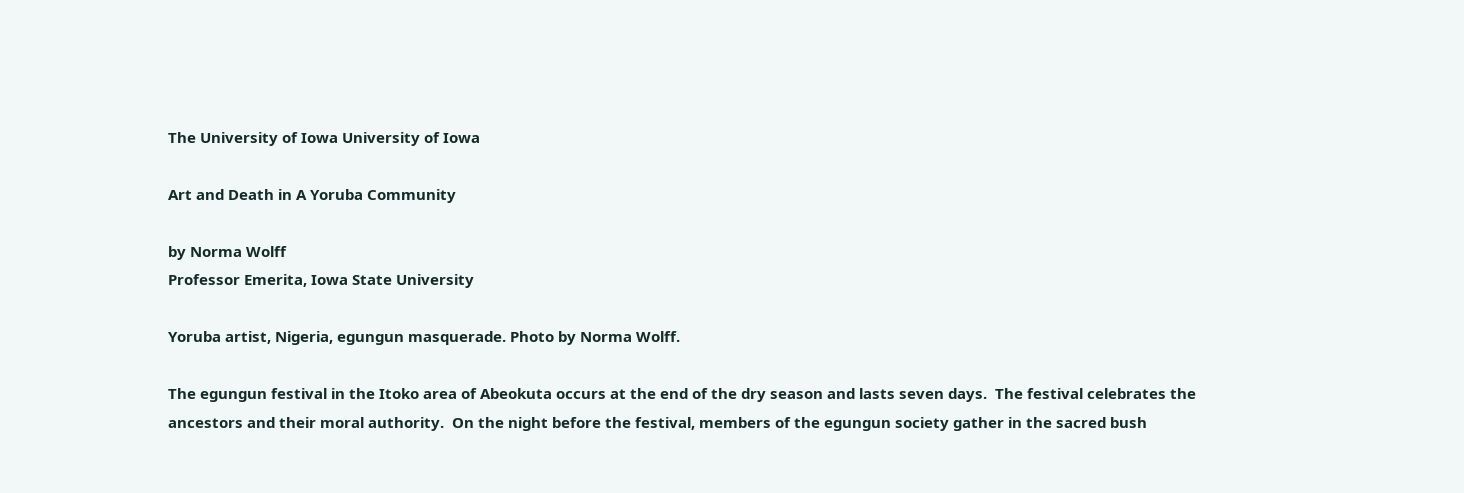The University of Iowa University of Iowa

Art and Death in A Yoruba Community

by Norma Wolff
Professor Emerita, Iowa State University

Yoruba artist, Nigeria, egungun masquerade. Photo by Norma Wolff.

The egungun festival in the Itoko area of Abeokuta occurs at the end of the dry season and lasts seven days.  The festival celebrates the ancestors and their moral authority.  On the night before the festival, members of the egungun society gather in the sacred bush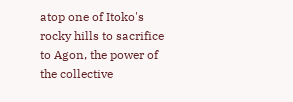atop one of Itoko's rocky hills to sacrifice to Agon, the power of the collective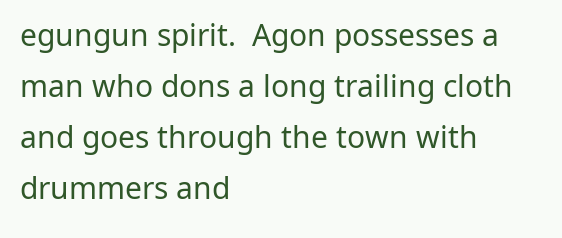egungun spirit.  Agon possesses a man who dons a long trailing cloth and goes through the town with drummers and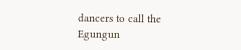dancers to call the Egungun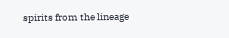spirits from the lineage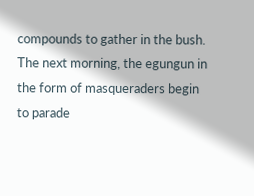compounds to gather in the bush.  The next morning, the egungun in the form of masqueraders begin to parade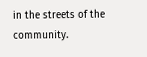in the streets of the community.